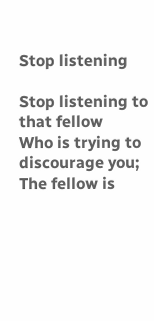Stop listening

Stop listening to that fellow
Who is trying to discourage you;
The fellow is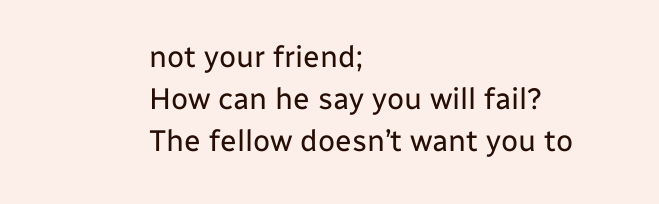not your friend;
How can he say you will fail?
The fellow doesn’t want you to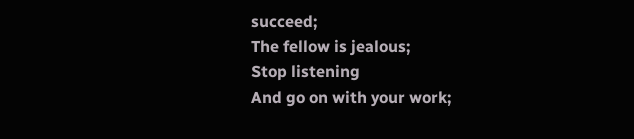succeed;
The fellow is jealous;
Stop listening
And go on with your work;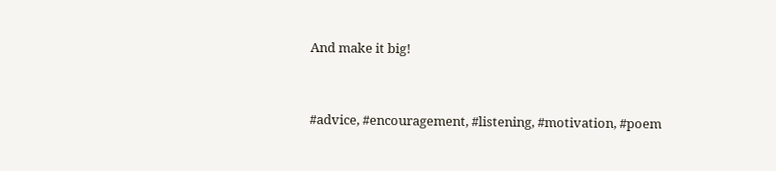And make it big!


#advice, #encouragement, #listening, #motivation, #poem